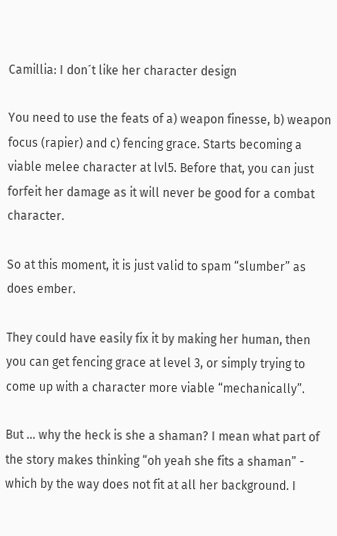Camillia: I don´t like her character design

You need to use the feats of a) weapon finesse, b) weapon focus (rapier) and c) fencing grace. Starts becoming a viable melee character at lvl5. Before that, you can just forfeit her damage as it will never be good for a combat character.

So at this moment, it is just valid to spam “slumber” as does ember.

They could have easily fix it by making her human, then you can get fencing grace at level 3, or simply trying to come up with a character more viable “mechanically”.

But … why the heck is she a shaman? I mean what part of the story makes thinking “oh yeah she fits a shaman” - which by the way does not fit at all her background. I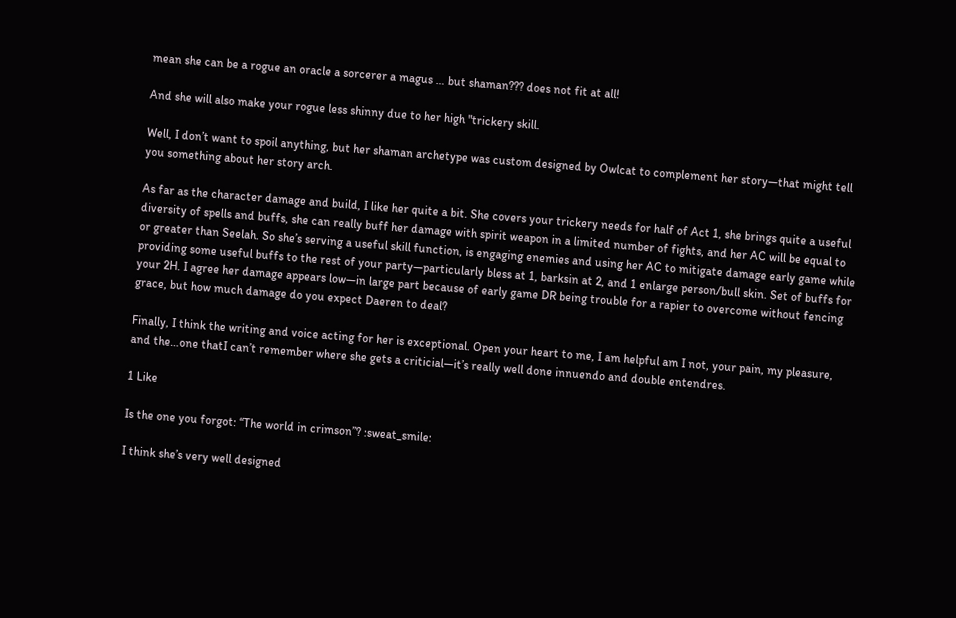mean she can be a rogue an oracle a sorcerer a magus … but shaman??? does not fit at all!

And she will also make your rogue less shinny due to her high "trickery skill.

Well, I don’t want to spoil anything, but her shaman archetype was custom designed by Owlcat to complement her story—that might tell you something about her story arch.

As far as the character damage and build, I like her quite a bit. She covers your trickery needs for half of Act 1, she brings quite a useful diversity of spells and buffs, she can really buff her damage with spirit weapon in a limited number of fights, and her AC will be equal to or greater than Seelah. So she’s serving a useful skill function, is engaging enemies and using her AC to mitigate damage early game while providing some useful buffs to the rest of your party—particularly bless at 1, barksin at 2, and 1 enlarge person/bull skin. Set of buffs for your 2H. I agree her damage appears low—in large part because of early game DR being trouble for a rapier to overcome without fencing grace, but how much damage do you expect Daeren to deal?

Finally, I think the writing and voice acting for her is exceptional. Open your heart to me, I am helpful am I not, your pain, my pleasure, and the…one thatI can’t remember where she gets a criticial—it’s really well done innuendo and double entendres.

1 Like

Is the one you forgot: “The world in crimson”? :sweat_smile:

I think she’s very well designed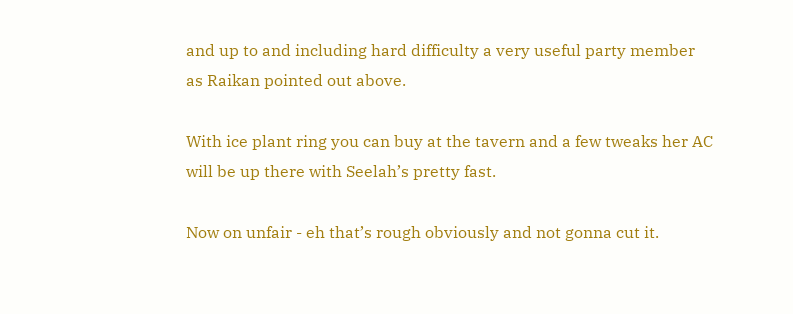and up to and including hard difficulty a very useful party member as Raikan pointed out above.

With ice plant ring you can buy at the tavern and a few tweaks her AC will be up there with Seelah’s pretty fast.

Now on unfair - eh that’s rough obviously and not gonna cut it.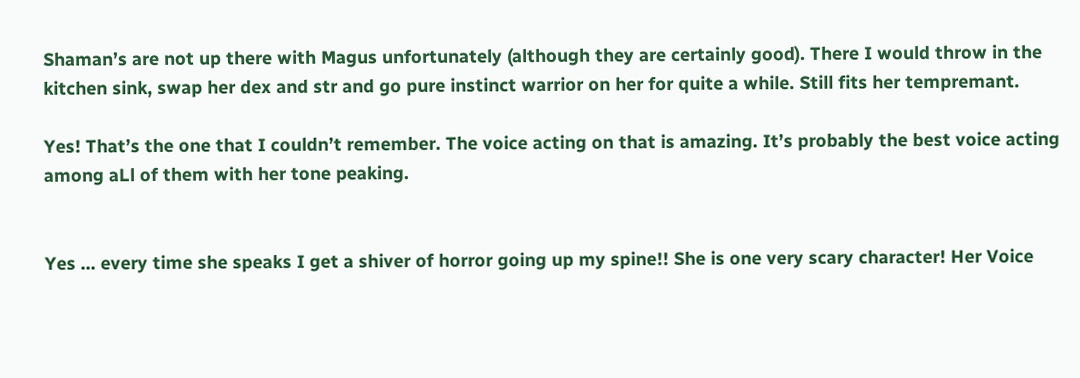Shaman’s are not up there with Magus unfortunately (although they are certainly good). There I would throw in the kitchen sink, swap her dex and str and go pure instinct warrior on her for quite a while. Still fits her tempremant.

Yes! That’s the one that I couldn’t remember. The voice acting on that is amazing. It’s probably the best voice acting among aLl of them with her tone peaking.


Yes … every time she speaks I get a shiver of horror going up my spine!! She is one very scary character! Her Voice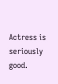Actress is seriously good.